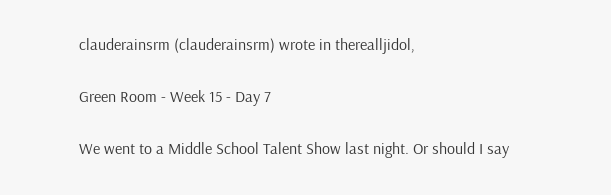clauderainsrm (clauderainsrm) wrote in therealljidol,

Green Room - Week 15 - Day 7

We went to a Middle School Talent Show last night. Or should I say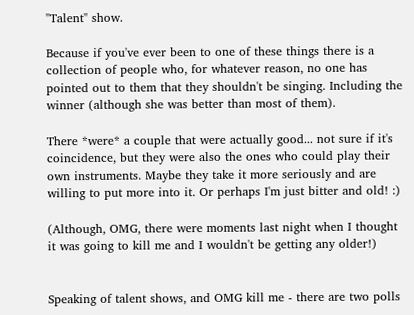"Talent" show.

Because if you've ever been to one of these things there is a collection of people who, for whatever reason, no one has pointed out to them that they shouldn't be singing. Including the winner (although she was better than most of them).

There *were* a couple that were actually good... not sure if it's coincidence, but they were also the ones who could play their own instruments. Maybe they take it more seriously and are willing to put more into it. Or perhaps I'm just bitter and old! :)

(Although, OMG, there were moments last night when I thought it was going to kill me and I wouldn't be getting any older!)


Speaking of talent shows, and OMG kill me - there are two polls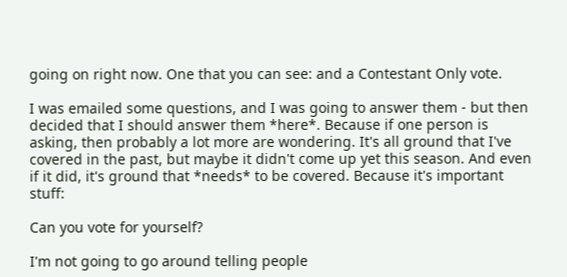going on right now. One that you can see: and a Contestant Only vote.

I was emailed some questions, and I was going to answer them - but then decided that I should answer them *here*. Because if one person is asking, then probably a lot more are wondering. It's all ground that I've covered in the past, but maybe it didn't come up yet this season. And even if it did, it's ground that *needs* to be covered. Because it's important stuff:

Can you vote for yourself?

I'm not going to go around telling people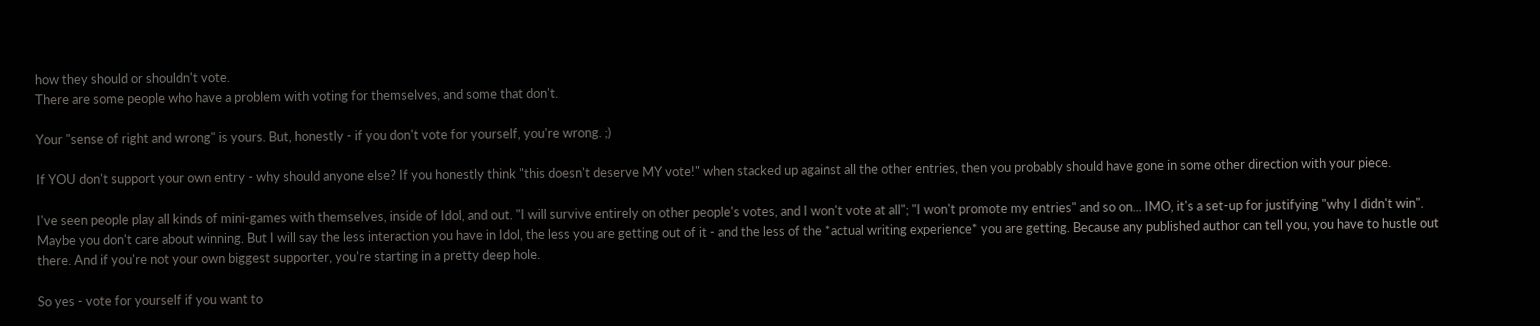how they should or shouldn't vote.
There are some people who have a problem with voting for themselves, and some that don't.

Your "sense of right and wrong" is yours. But, honestly - if you don't vote for yourself, you're wrong. ;)

If YOU don't support your own entry - why should anyone else? If you honestly think "this doesn't deserve MY vote!" when stacked up against all the other entries, then you probably should have gone in some other direction with your piece.

I've seen people play all kinds of mini-games with themselves, inside of Idol, and out. "I will survive entirely on other people's votes, and I won't vote at all"; "I won't promote my entries" and so on... IMO, it's a set-up for justifying "why I didn't win". Maybe you don't care about winning. But I will say the less interaction you have in Idol, the less you are getting out of it - and the less of the *actual writing experience* you are getting. Because any published author can tell you, you have to hustle out there. And if you're not your own biggest supporter, you're starting in a pretty deep hole.

So yes - vote for yourself if you want to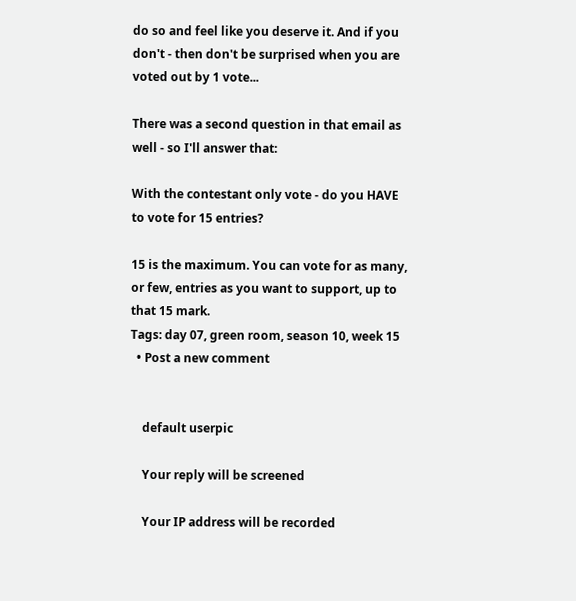do so and feel like you deserve it. And if you don't - then don't be surprised when you are voted out by 1 vote...

There was a second question in that email as well - so I'll answer that:

With the contestant only vote - do you HAVE to vote for 15 entries?

15 is the maximum. You can vote for as many, or few, entries as you want to support, up to that 15 mark.
Tags: day 07, green room, season 10, week 15
  • Post a new comment


    default userpic

    Your reply will be screened

    Your IP address will be recorded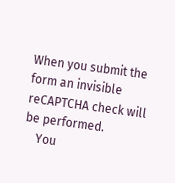When you submit the form an invisible reCAPTCHA check will be performed.
    You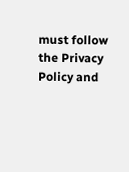must follow the Privacy Policy and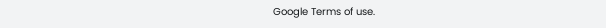Google Terms of use.